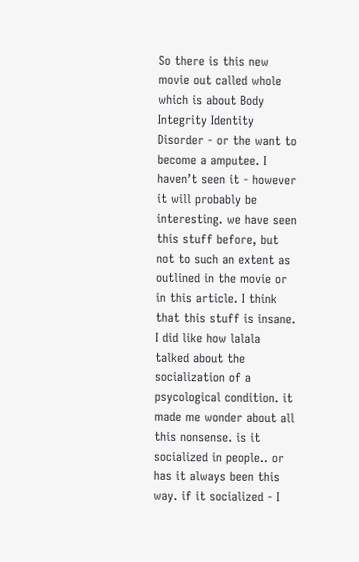So there is this new movie out called whole which is about Body Integrity Identity Disorder - or the want to become a amputee. I haven’t seen it - however it will probably be interesting. we have seen this stuff before, but not to such an extent as outlined in the movie or in this article. I think that this stuff is insane. I did like how lalala talked about the socialization of a psycological condition. it made me wonder about all this nonsense. is it socialized in people.. or has it always been this way. if it socialized - I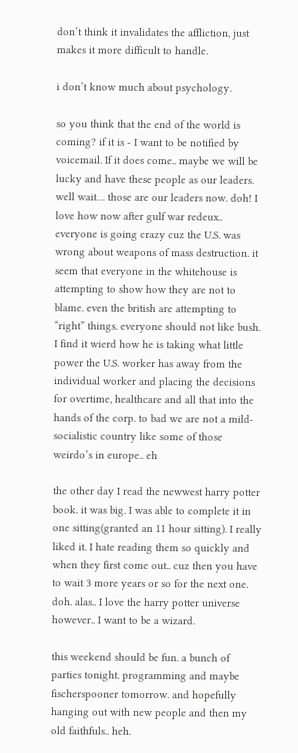don’t think it invalidates the affliction, just makes it more difficult to handle.

i don’t know much about psychology.

so you think that the end of the world is coming? if it is - I want to be notified by voicemail. If it does come.. maybe we will be lucky and have these people as our leaders. well wait… those are our leaders now. doh! I love how now after gulf war redeux.. everyone is going crazy cuz the U.S. was wrong about weapons of mass destruction. it seem that everyone in the whitehouse is attempting to show how they are not to blame. even the british are attempting to “right” things. everyone should not like bush. I find it wierd how he is taking what little power the U.S. worker has away from the individual worker and placing the decisions for overtime, healthcare and all that into the hands of the corp. to bad we are not a mild-socialistic country like some of those weirdo’s in europe.. eh

the other day I read the newwest harry potter book. it was big. I was able to complete it in one sitting(granted an 11 hour sitting). I really liked it. I hate reading them so quickly and when they first come out.. cuz then you have to wait 3 more years or so for the next one. doh. alas.. I love the harry potter universe however.. I want to be a wizard.

this weekend should be fun. a bunch of parties tonight. programming and maybe fischerspooner tomorrow. and hopefully hanging out with new people and then my old faithfuls.. heh.